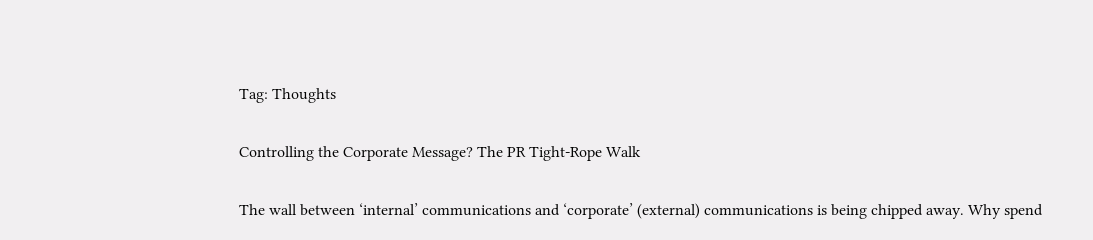Tag: Thoughts

Controlling the Corporate Message? The PR Tight-Rope Walk

The wall between ‘internal’ communications and ‘corporate’ (external) communications is being chipped away. Why spend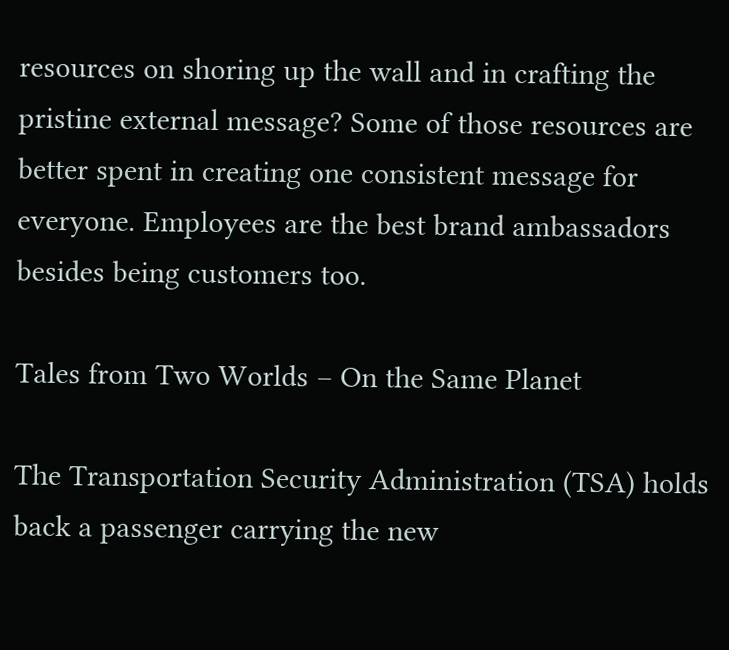resources on shoring up the wall and in crafting the pristine external message? Some of those resources are better spent in creating one consistent message for everyone. Employees are the best brand ambassadors besides being customers too.

Tales from Two Worlds – On the Same Planet

The Transportation Security Administration (TSA) holds back a passenger carrying the new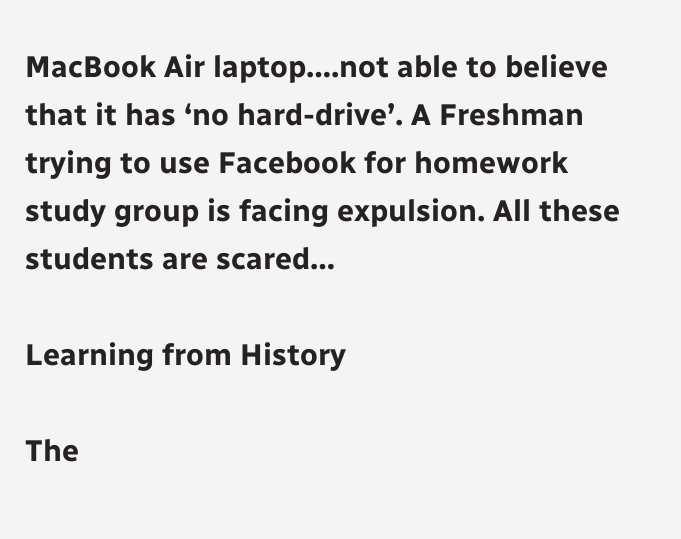MacBook Air laptop….not able to believe that it has ‘no hard-drive’. A Freshman trying to use Facebook for homework study group is facing expulsion. All these students are scared…

Learning from History

The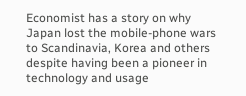Economist has a story on why Japan lost the mobile-phone wars to Scandinavia, Korea and others despite having been a pioneer in technology and usage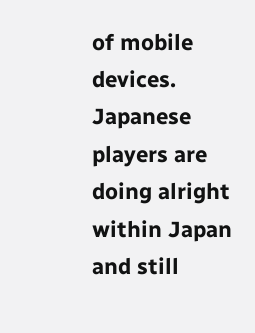of mobile devices. Japanese players are doing alright within Japan and still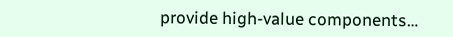provide high-value components…